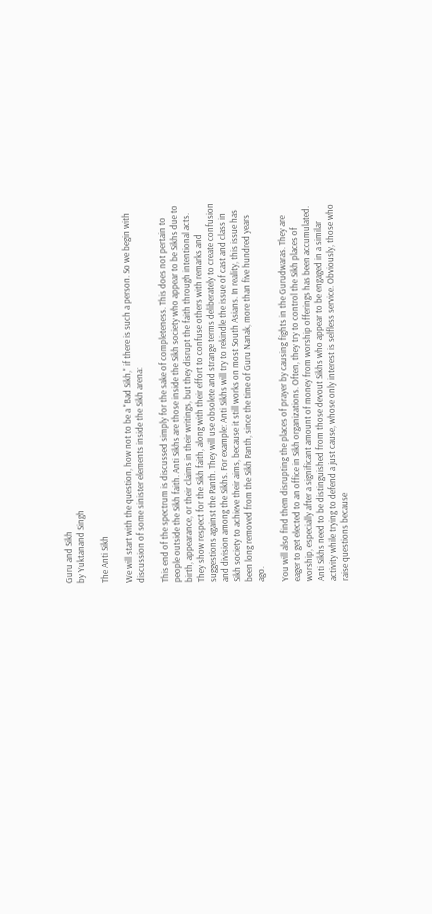Guru and Sikh
by Yuktanand Singh

The Anti Sikh

We will start with the question, how not to be a "Bad Sikh," if there is such a person. So we begin with discussion of some sinister elements inside the Sikh arena:

This end of the spectrum is discussed simply for the sake of completeness. This does not pertain to people outside the Sikh faith. Anti Sikhs are those inside the Sikh society who appear to be Sikhs due to birth, appearance, or their claims in their writings, but they disrupt the faith through intentional acts. They show respect for the Sikh faith, along with their effort to confuse others with remarks and suggestions against the Panth. They will use obsolete and strange terms deliberately to create confusion and division among the Sikhs. For example: Anti Sikhs will try to rekindle the issue of cast and class in Sikh society to achieve their aims, because it still works on most South Asians. In reality, this issue has been long removed from the Sikh Panth, since the time of Guru Nanak, more than five hundred years ago.

You will also find them disrupting the places of prayer by causing fights in the Gurudwaras. They are eager to get elected to an office in Sikh organizations. Often, they try to control the Sikh places of worship, especially after a significant amount of money from worship offerings has been accumulated. Anti Sikhs need to be distinguished from those devout Sikhs who appear to be engaged in a similar activity while trying to defend a just cause, whose only interest is selfless service. Obviously, those who raise questions because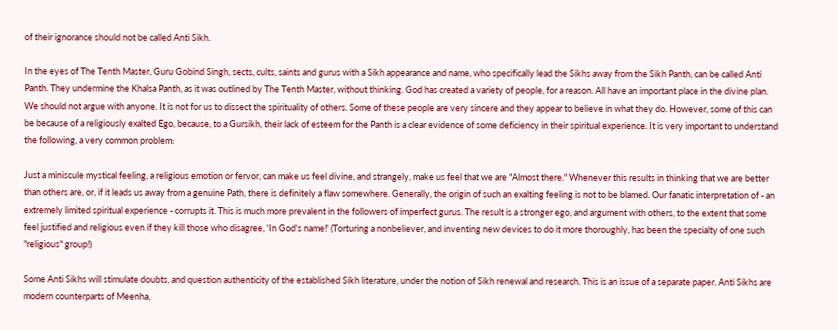of their ignorance should not be called Anti Sikh.

In the eyes of The Tenth Master, Guru Gobind Singh, sects, cults, saints and gurus with a Sikh appearance and name, who specifically lead the Sikhs away from the Sikh Panth, can be called Anti Panth. They undermine the Khalsa Panth, as it was outlined by The Tenth Master, without thinking. God has created a variety of people, for a reason. All have an important place in the divine plan. We should not argue with anyone. It is not for us to dissect the spirituality of others. Some of these people are very sincere and they appear to believe in what they do. However, some of this can be because of a religiously exalted Ego, because, to a Gursikh, their lack of esteem for the Panth is a clear evidence of some deficiency in their spiritual experience. It is very important to understand the following, a very common problem:

Just a miniscule mystical feeling, a religious emotion or fervor, can make us feel divine, and strangely, make us feel that we are "Almost there." Whenever this results in thinking that we are better than others are, or, if it leads us away from a genuine Path, there is definitely a flaw somewhere. Generally, the origin of such an exalting feeling is not to be blamed. Our fanatic interpretation of - an extremely limited spiritual experience - corrupts it. This is much more prevalent in the followers of imperfect gurus. The result is a stronger ego, and argument with others, to the extent that some feel justified and religious even if they kill those who disagree, 'In God's name!' (Torturing a nonbeliever, and inventing new devices to do it more thoroughly, has been the specialty of one such "religious" group!)

Some Anti Sikhs will stimulate doubts, and question authenticity of the established Sikh literature, under the notion of Sikh renewal and research. This is an issue of a separate paper. Anti Sikhs are modern counterparts of Meenha,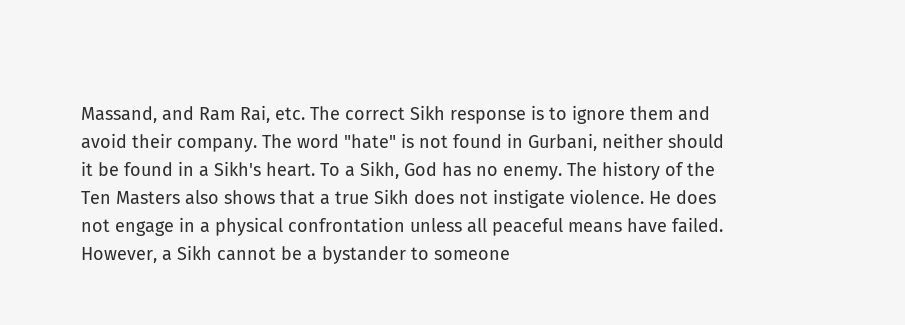Massand, and Ram Rai, etc. The correct Sikh response is to ignore them and avoid their company. The word "hate" is not found in Gurbani, neither should it be found in a Sikh's heart. To a Sikh, God has no enemy. The history of the Ten Masters also shows that a true Sikh does not instigate violence. He does not engage in a physical confrontation unless all peaceful means have failed. However, a Sikh cannot be a bystander to someone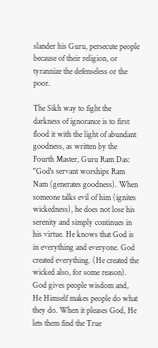slander his Guru, persecute people because of their religion, or tyrannize the defenseless or the poor.

The Sikh way to fight the darkness of ignorance is to first flood it with the light of abundant goodness, as written by the Fourth Master, Guru Ram Das: "God's servant worships Ram Nam (generates goodness). When someone talks evil of him (ignites wickedness), he does not lose his serenity and simply continues in his virtue. He knows that God is in everything and everyone. God created everything. (He created the wicked also, for some reason). God gives people wisdom and, He Himself makes people do what they do. When it pleases God, He lets them find the True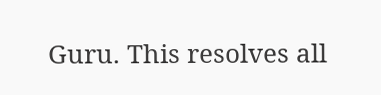Guru. This resolves all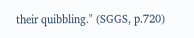their quibbling." (SGGS, p.720)